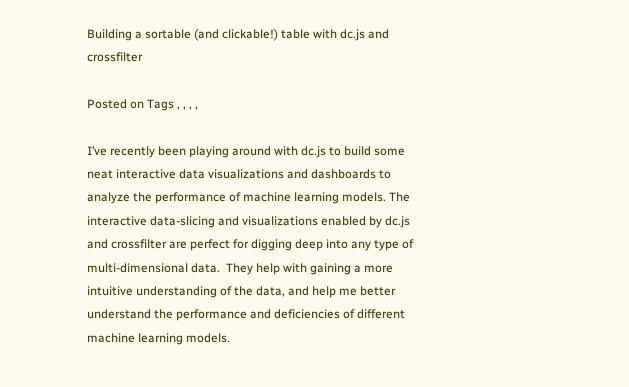Building a sortable (and clickable!) table with dc.js and crossfilter

Posted on Tags , , , ,

I’ve recently been playing around with dc.js to build some neat interactive data visualizations and dashboards to analyze the performance of machine learning models. The interactive data-slicing and visualizations enabled by dc.js and crossfilter are perfect for digging deep into any type of multi-dimensional data.  They help with gaining a more intuitive understanding of the data, and help me better understand the performance and deficiencies of different machine learning models.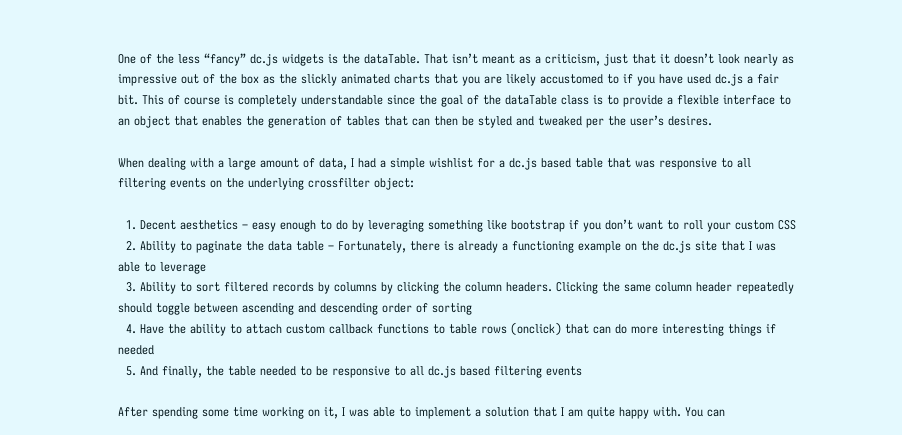One of the less “fancy” dc.js widgets is the dataTable. That isn’t meant as a criticism, just that it doesn’t look nearly as impressive out of the box as the slickly animated charts that you are likely accustomed to if you have used dc.js a fair bit. This of course is completely understandable since the goal of the dataTable class is to provide a flexible interface to an object that enables the generation of tables that can then be styled and tweaked per the user’s desires.

When dealing with a large amount of data, I had a simple wishlist for a dc.js based table that was responsive to all filtering events on the underlying crossfilter object:

  1. Decent aesthetics – easy enough to do by leveraging something like bootstrap if you don’t want to roll your custom CSS
  2. Ability to paginate the data table – Fortunately, there is already a functioning example on the dc.js site that I was able to leverage
  3. Ability to sort filtered records by columns by clicking the column headers. Clicking the same column header repeatedly should toggle between ascending and descending order of sorting
  4. Have the ability to attach custom callback functions to table rows (onclick) that can do more interesting things if needed
  5. And finally, the table needed to be responsive to all dc.js based filtering events

After spending some time working on it, I was able to implement a solution that I am quite happy with. You can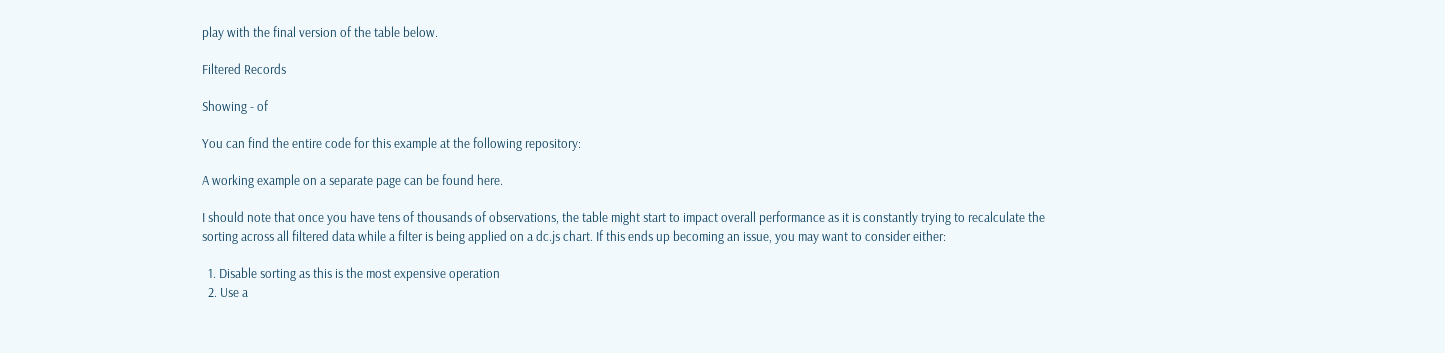play with the final version of the table below.

Filtered Records

Showing - of

You can find the entire code for this example at the following repository:

A working example on a separate page can be found here.

I should note that once you have tens of thousands of observations, the table might start to impact overall performance as it is constantly trying to recalculate the sorting across all filtered data while a filter is being applied on a dc.js chart. If this ends up becoming an issue, you may want to consider either:

  1. Disable sorting as this is the most expensive operation
  2. Use a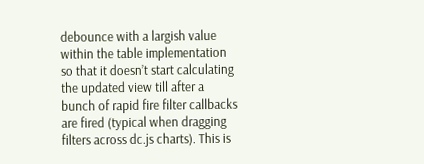debounce with a largish value within the table implementation so that it doesn’t start calculating the updated view till after a bunch of rapid fire filter callbacks are fired (typical when dragging filters across dc.js charts). This is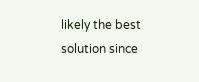likely the best solution since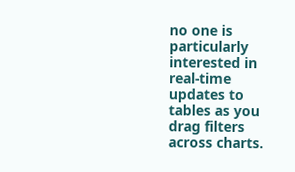no one is particularly interested in real-time updates to tables as you drag filters across charts.